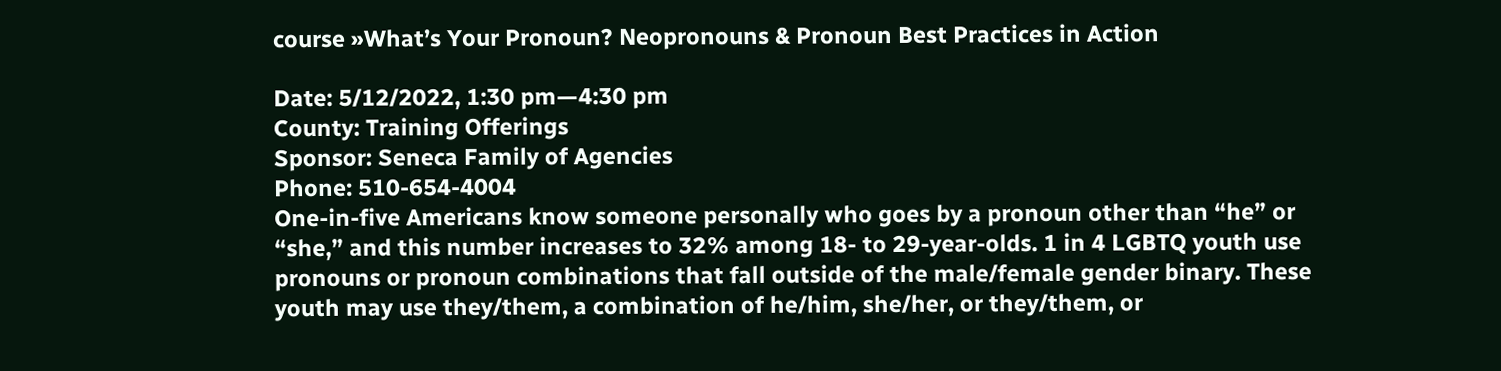course »What’s Your Pronoun? Neopronouns & Pronoun Best Practices in Action

Date: 5/12/2022, 1:30 pm—4:30 pm
County: Training Offerings
Sponsor: Seneca Family of Agencies
Phone: 510-654-4004
One-in-five Americans know someone personally who goes by a pronoun other than “he” or “she,” and this number increases to 32% among 18- to 29-year-olds. 1 in 4 LGBTQ youth use pronouns or pronoun combinations that fall outside of the male/female gender binary. These youth may use they/them, a combination of he/him, she/her, or they/them, or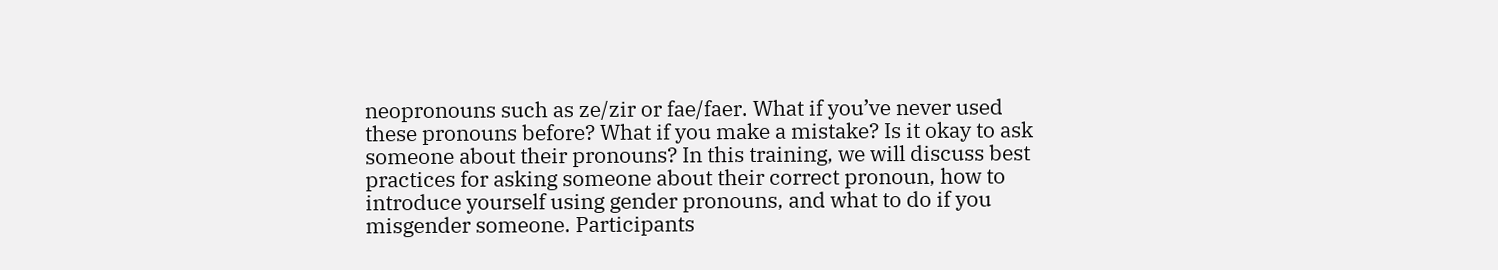neopronouns such as ze/zir or fae/faer. What if you’ve never used these pronouns before? What if you make a mistake? Is it okay to ask someone about their pronouns? In this training, we will discuss best practices for asking someone about their correct pronoun, how to introduce yourself using gender pronouns, and what to do if you misgender someone. Participants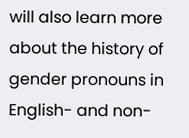will also learn more about the history of gender pronouns in English- and non-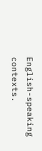English-speaking contexts.